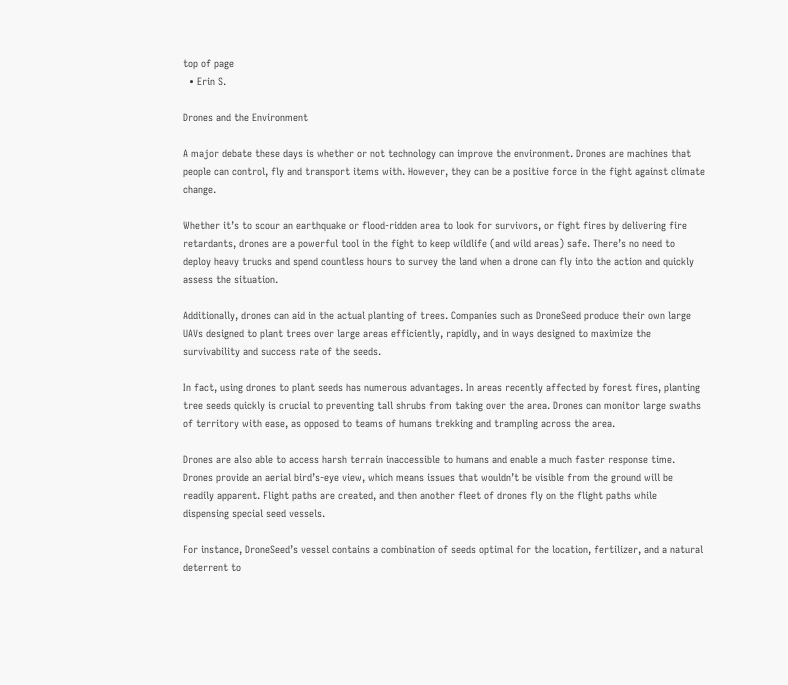top of page
  • Erin S.

Drones and the Environment

A major debate these days is whether or not technology can improve the environment. Drones are machines that people can control, fly and transport items with. However, they can be a positive force in the fight against climate change.

Whether it’s to scour an earthquake or flood-ridden area to look for survivors, or fight fires by delivering fire retardants, drones are a powerful tool in the fight to keep wildlife (and wild areas) safe. There’s no need to deploy heavy trucks and spend countless hours to survey the land when a drone can fly into the action and quickly assess the situation.

Additionally, drones can aid in the actual planting of trees. Companies such as DroneSeed produce their own large UAVs designed to plant trees over large areas efficiently, rapidly, and in ways designed to maximize the survivability and success rate of the seeds.

In fact, using drones to plant seeds has numerous advantages. In areas recently affected by forest fires, planting tree seeds quickly is crucial to preventing tall shrubs from taking over the area. Drones can monitor large swaths of territory with ease, as opposed to teams of humans trekking and trampling across the area.

Drones are also able to access harsh terrain inaccessible to humans and enable a much faster response time. Drones provide an aerial bird’s-eye view, which means issues that wouldn’t be visible from the ground will be readily apparent. Flight paths are created, and then another fleet of drones fly on the flight paths while dispensing special seed vessels.

For instance, DroneSeed’s vessel contains a combination of seeds optimal for the location, fertilizer, and a natural deterrent to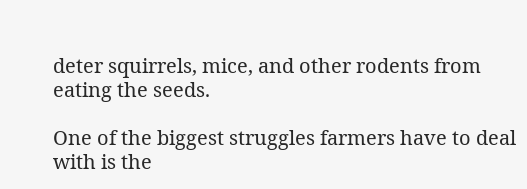deter squirrels, mice, and other rodents from eating the seeds.

One of the biggest struggles farmers have to deal with is the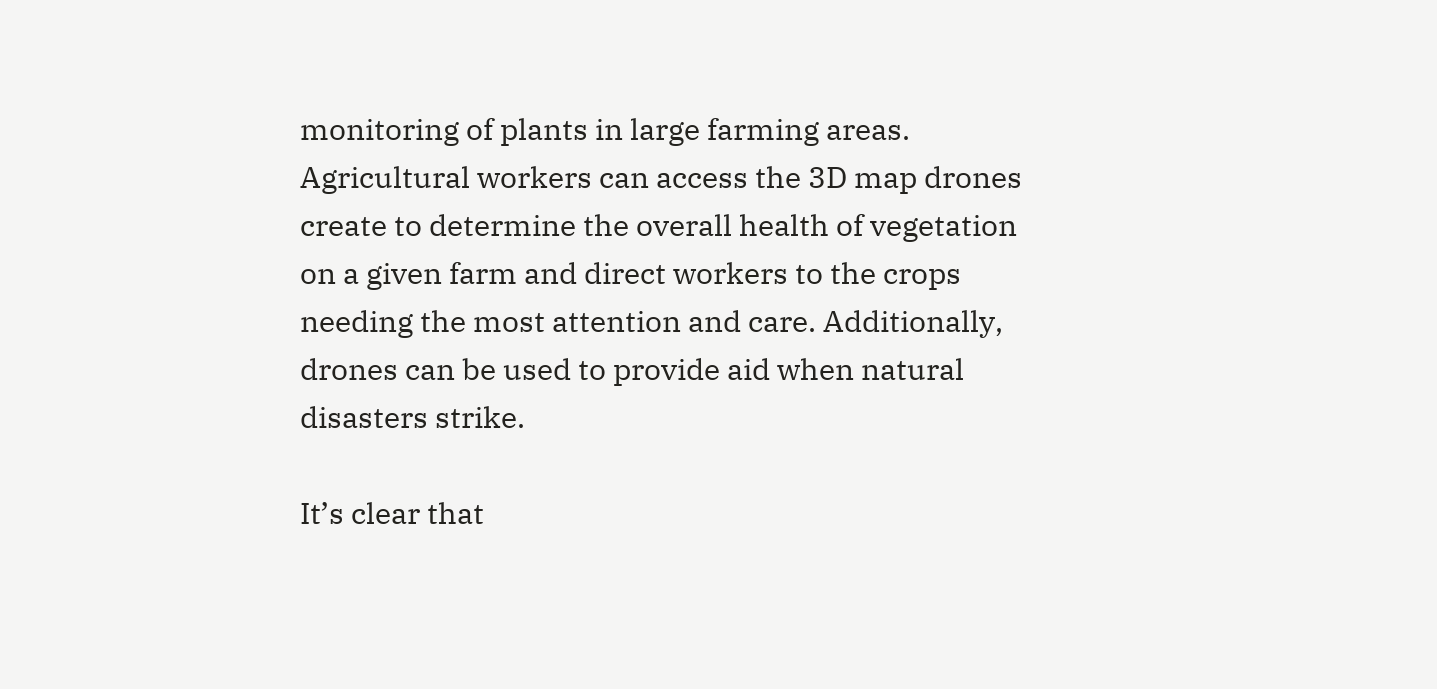monitoring of plants in large farming areas. Agricultural workers can access the 3D map drones create to determine the overall health of vegetation on a given farm and direct workers to the crops needing the most attention and care. Additionally, drones can be used to provide aid when natural disasters strike.

It’s clear that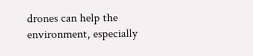drones can help the environment, especially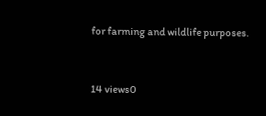for farming and wildlife purposes.


14 views0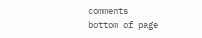comments
bottom of page